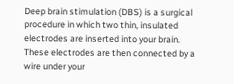Deep brain stimulation (DBS) is a surgical procedure in which two thin, insulated electrodes are inserted into your brain. These electrodes are then connected by a wire under your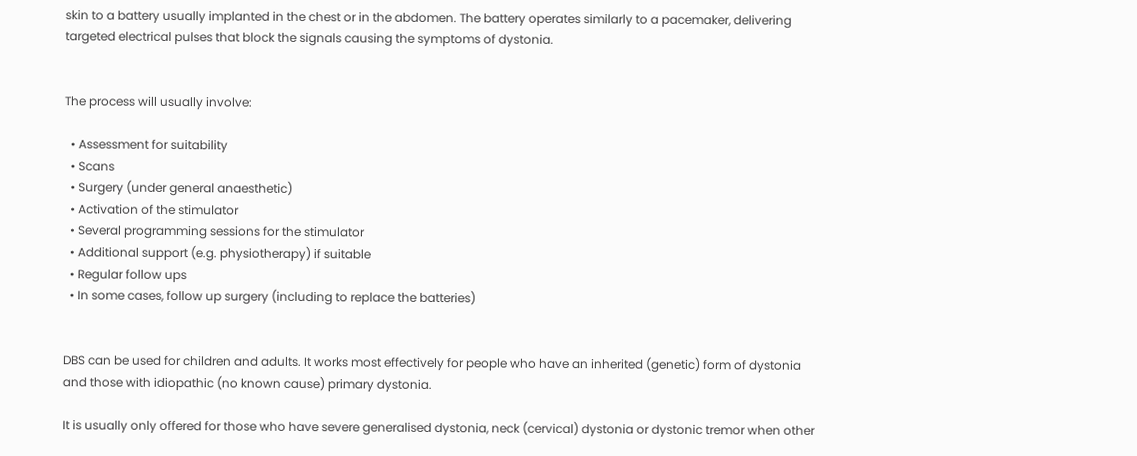skin to a battery usually implanted in the chest or in the abdomen. The battery operates similarly to a pacemaker, delivering targeted electrical pulses that block the signals causing the symptoms of dystonia.


The process will usually involve:

  • Assessment for suitability
  • Scans
  • Surgery (under general anaesthetic)
  • Activation of the stimulator
  • Several programming sessions for the stimulator
  • Additional support (e.g. physiotherapy) if suitable
  • Regular follow ups
  • In some cases, follow up surgery (including to replace the batteries)


DBS can be used for children and adults. It works most effectively for people who have an inherited (genetic) form of dystonia and those with idiopathic (no known cause) primary dystonia.

It is usually only offered for those who have severe generalised dystonia, neck (cervical) dystonia or dystonic tremor when other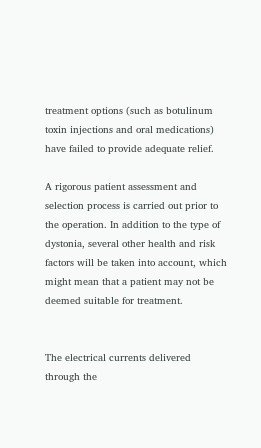treatment options (such as botulinum toxin injections and oral medications) have failed to provide adequate relief.

A rigorous patient assessment and selection process is carried out prior to the operation. In addition to the type of dystonia, several other health and risk factors will be taken into account, which might mean that a patient may not be deemed suitable for treatment.


The electrical currents delivered through the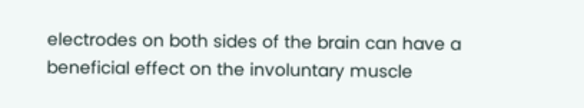electrodes on both sides of the brain can have a beneficial effect on the involuntary muscle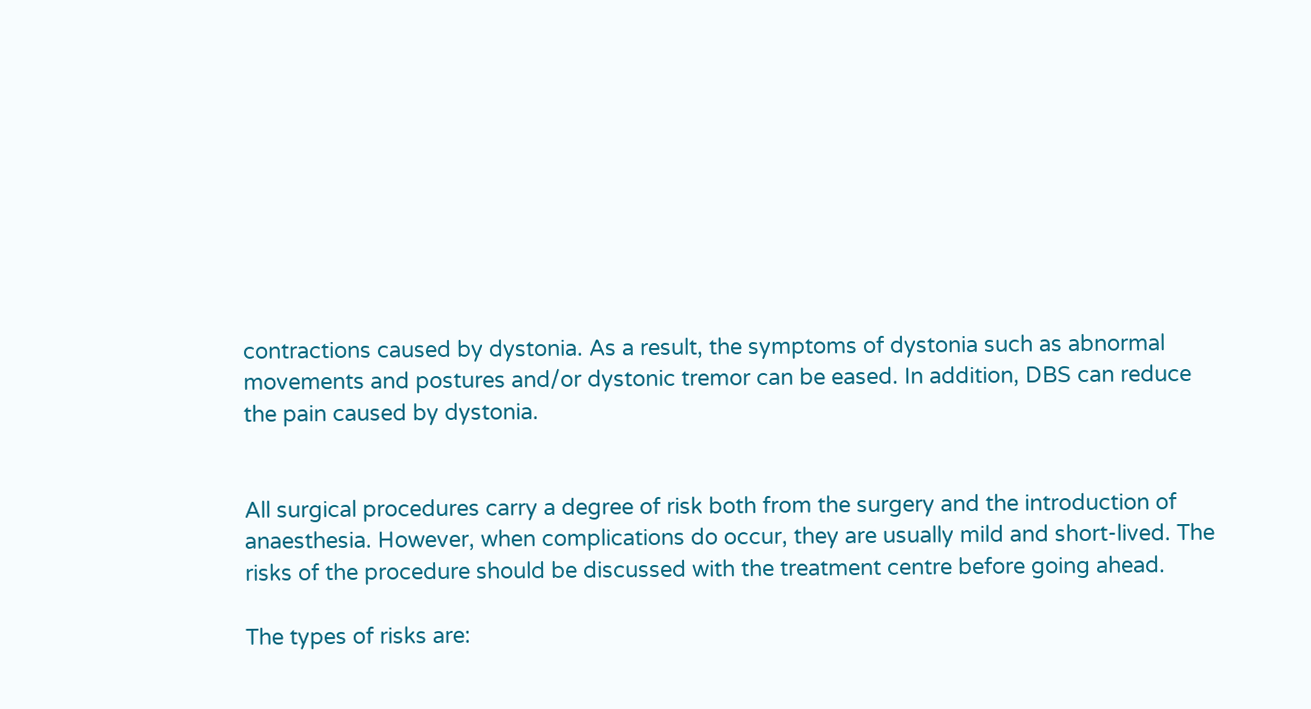contractions caused by dystonia. As a result, the symptoms of dystonia such as abnormal movements and postures and/or dystonic tremor can be eased. In addition, DBS can reduce the pain caused by dystonia.


All surgical procedures carry a degree of risk both from the surgery and the introduction of anaesthesia. However, when complications do occur, they are usually mild and short-lived. The risks of the procedure should be discussed with the treatment centre before going ahead.

The types of risks are: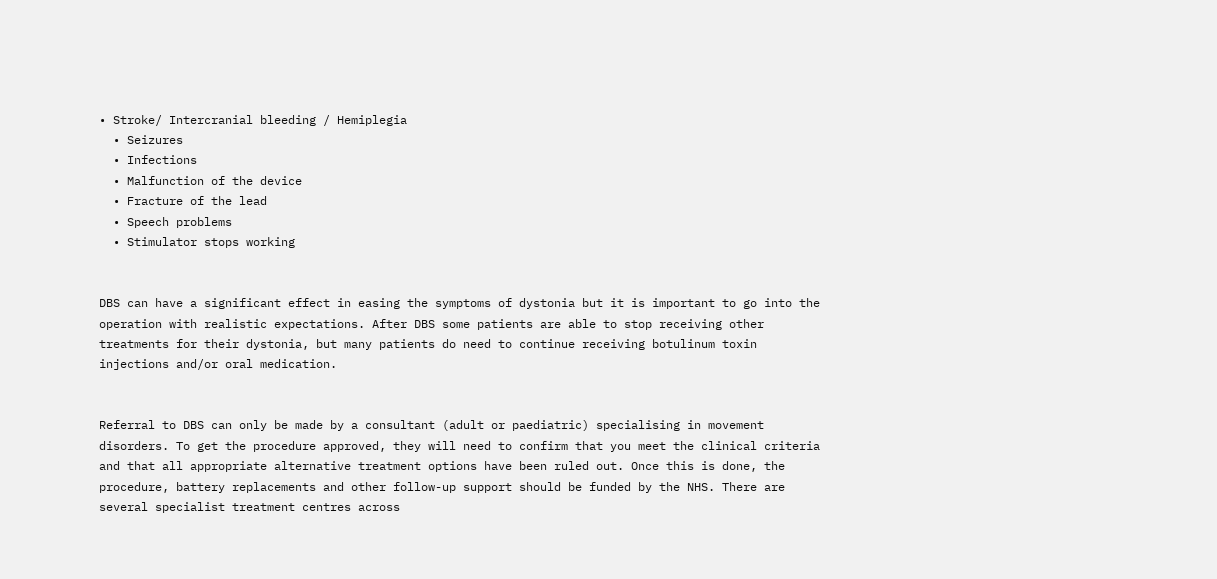• Stroke/ Intercranial bleeding / Hemiplegia
  • Seizures
  • Infections
  • Malfunction of the device
  • Fracture of the lead
  • Speech problems
  • Stimulator stops working


DBS can have a significant effect in easing the symptoms of dystonia but it is important to go into the operation with realistic expectations. After DBS some patients are able to stop receiving other treatments for their dystonia, but many patients do need to continue receiving botulinum toxin injections and/or oral medication.


Referral to DBS can only be made by a consultant (adult or paediatric) specialising in movement disorders. To get the procedure approved, they will need to confirm that you meet the clinical criteria and that all appropriate alternative treatment options have been ruled out. Once this is done, the procedure, battery replacements and other follow-up support should be funded by the NHS. There are several specialist treatment centres across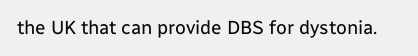the UK that can provide DBS for dystonia.